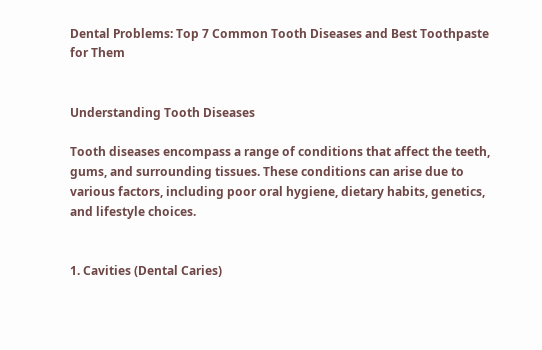Dental Problems: Top 7 Common Tooth Diseases and Best Toothpaste for Them


Understanding Tooth Diseases

Tooth diseases encompass a range of conditions that affect the teeth, gums, and surrounding tissues. These conditions can arise due to various factors, including poor oral hygiene, dietary habits, genetics, and lifestyle choices.


1. Cavities (Dental Caries)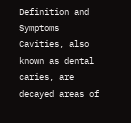Definition and Symptoms
Cavities, also known as dental caries, are decayed areas of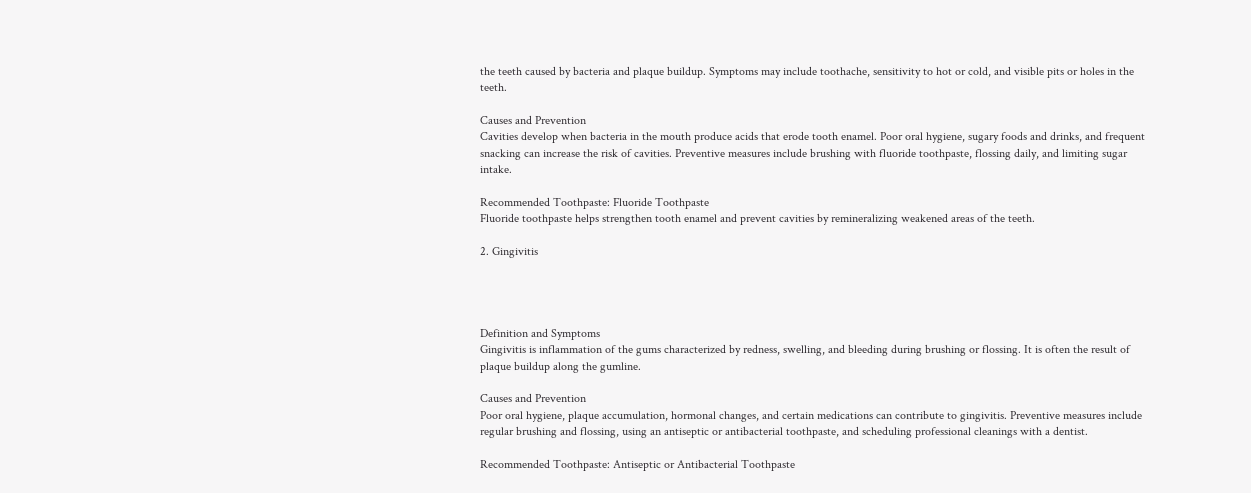the teeth caused by bacteria and plaque buildup. Symptoms may include toothache, sensitivity to hot or cold, and visible pits or holes in the teeth.

Causes and Prevention
Cavities develop when bacteria in the mouth produce acids that erode tooth enamel. Poor oral hygiene, sugary foods and drinks, and frequent snacking can increase the risk of cavities. Preventive measures include brushing with fluoride toothpaste, flossing daily, and limiting sugar intake.

Recommended Toothpaste: Fluoride Toothpaste
Fluoride toothpaste helps strengthen tooth enamel and prevent cavities by remineralizing weakened areas of the teeth.

2. Gingivitis




Definition and Symptoms
Gingivitis is inflammation of the gums characterized by redness, swelling, and bleeding during brushing or flossing. It is often the result of plaque buildup along the gumline.

Causes and Prevention
Poor oral hygiene, plaque accumulation, hormonal changes, and certain medications can contribute to gingivitis. Preventive measures include regular brushing and flossing, using an antiseptic or antibacterial toothpaste, and scheduling professional cleanings with a dentist.

Recommended Toothpaste: Antiseptic or Antibacterial Toothpaste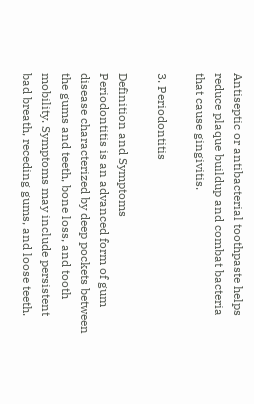Antiseptic or antibacterial toothpaste helps reduce plaque buildup and combat bacteria that cause gingivitis.

3. Periodontitis

Definition and Symptoms
Periodontitis is an advanced form of gum disease characterized by deep pockets between the gums and teeth, bone loss, and tooth mobility. Symptoms may include persistent bad breath, receding gums, and loose teeth.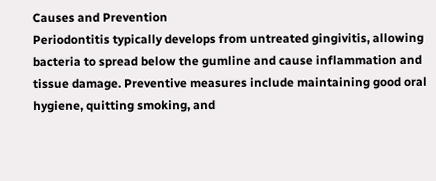Causes and Prevention
Periodontitis typically develops from untreated gingivitis, allowing bacteria to spread below the gumline and cause inflammation and tissue damage. Preventive measures include maintaining good oral hygiene, quitting smoking, and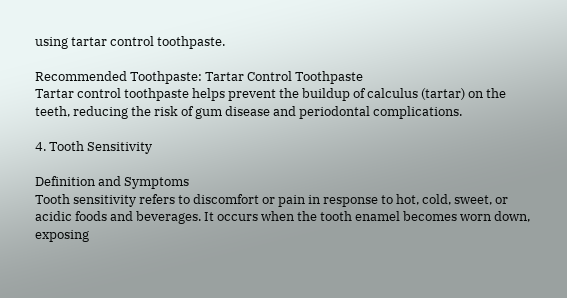using tartar control toothpaste.

Recommended Toothpaste: Tartar Control Toothpaste
Tartar control toothpaste helps prevent the buildup of calculus (tartar) on the teeth, reducing the risk of gum disease and periodontal complications.

4. Tooth Sensitivity

Definition and Symptoms
Tooth sensitivity refers to discomfort or pain in response to hot, cold, sweet, or acidic foods and beverages. It occurs when the tooth enamel becomes worn down, exposing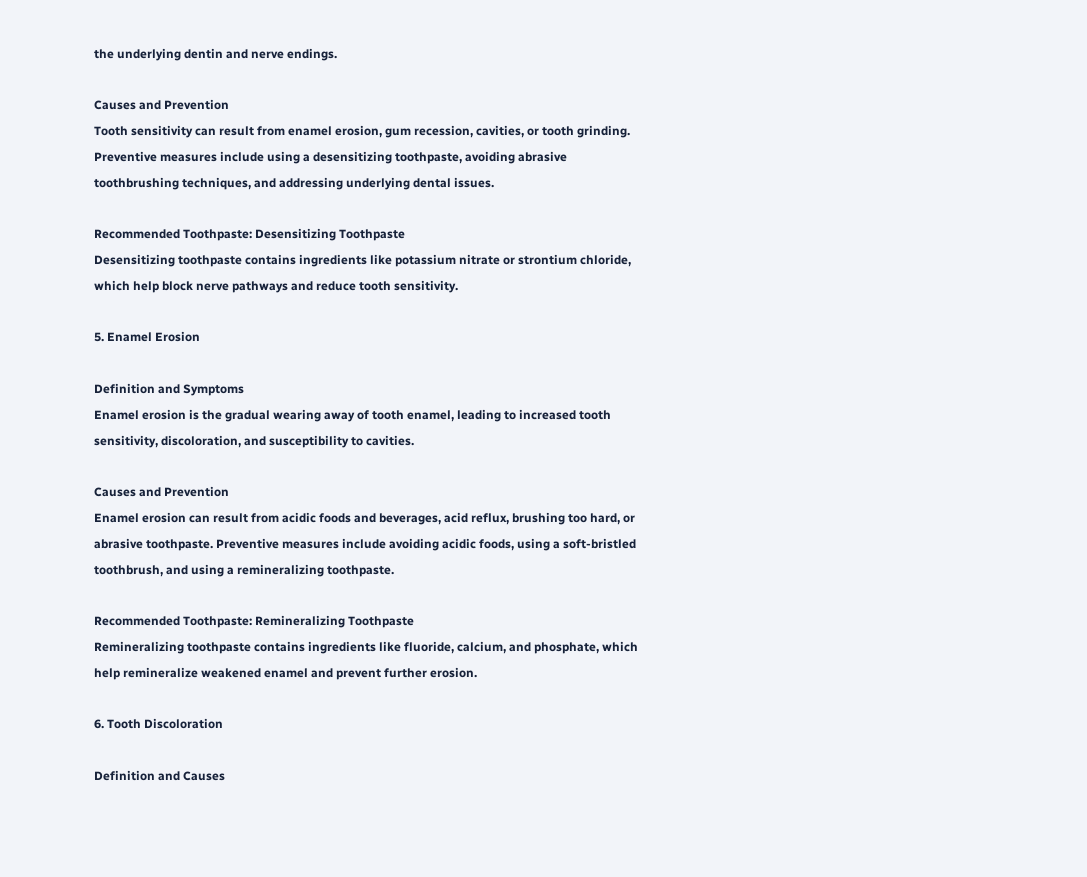the underlying dentin and nerve endings.

Causes and Prevention
Tooth sensitivity can result from enamel erosion, gum recession, cavities, or tooth grinding. Preventive measures include using a desensitizing toothpaste, avoiding abrasive toothbrushing techniques, and addressing underlying dental issues.

Recommended Toothpaste: Desensitizing Toothpaste
Desensitizing toothpaste contains ingredients like potassium nitrate or strontium chloride, which help block nerve pathways and reduce tooth sensitivity.

5. Enamel Erosion

Definition and Symptoms
Enamel erosion is the gradual wearing away of tooth enamel, leading to increased tooth sensitivity, discoloration, and susceptibility to cavities.

Causes and Prevention
Enamel erosion can result from acidic foods and beverages, acid reflux, brushing too hard, or abrasive toothpaste. Preventive measures include avoiding acidic foods, using a soft-bristled toothbrush, and using a remineralizing toothpaste.

Recommended Toothpaste: Remineralizing Toothpaste
Remineralizing toothpaste contains ingredients like fluoride, calcium, and phosphate, which help remineralize weakened enamel and prevent further erosion.

6. Tooth Discoloration

Definition and Causes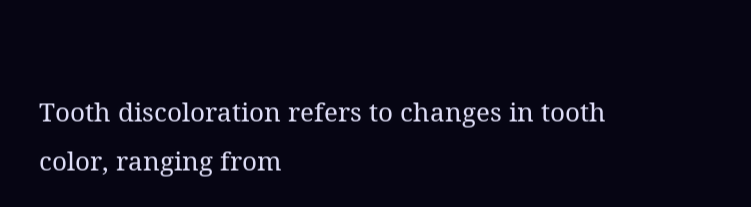Tooth discoloration refers to changes in tooth color, ranging from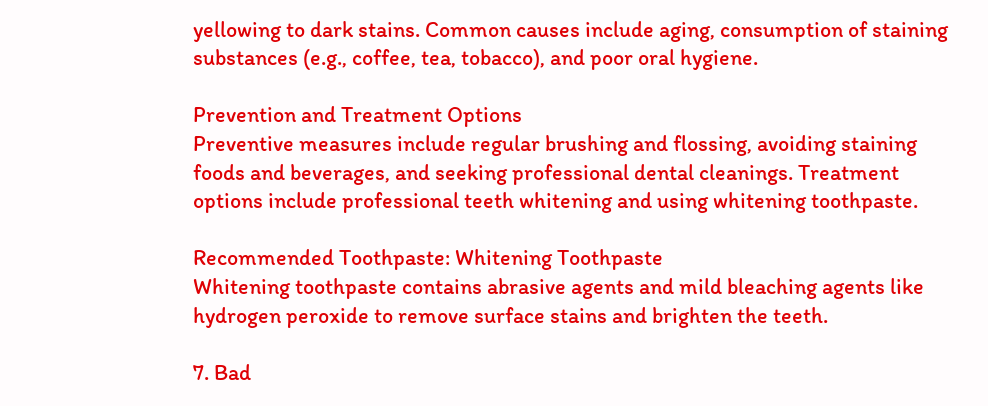yellowing to dark stains. Common causes include aging, consumption of staining substances (e.g., coffee, tea, tobacco), and poor oral hygiene.

Prevention and Treatment Options
Preventive measures include regular brushing and flossing, avoiding staining foods and beverages, and seeking professional dental cleanings. Treatment options include professional teeth whitening and using whitening toothpaste.

Recommended Toothpaste: Whitening Toothpaste
Whitening toothpaste contains abrasive agents and mild bleaching agents like hydrogen peroxide to remove surface stains and brighten the teeth.

7. Bad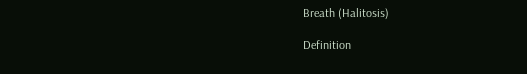Breath (Halitosis)

Definition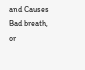and Causes
Bad breath, or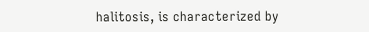halitosis, is characterized by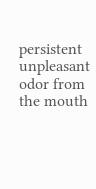persistent unpleasant odor from the mouth